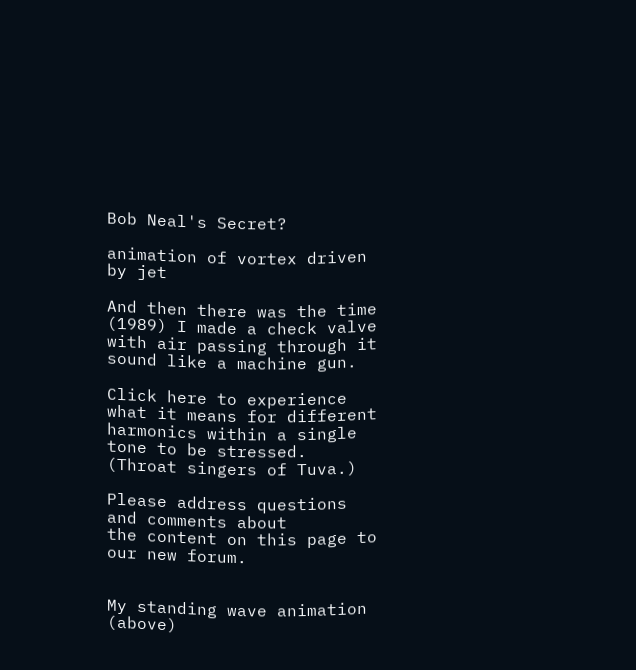Bob Neal's Secret?

animation of vortex driven by jet

And then there was the time (1989) I made a check valve with air passing through it sound like a machine gun.

Click here to experience what it means for different harmonics within a single tone to be stressed. (Throat singers of Tuva.)

Please address questions and comments about
the content on this page to our new forum.


My standing wave animation (above)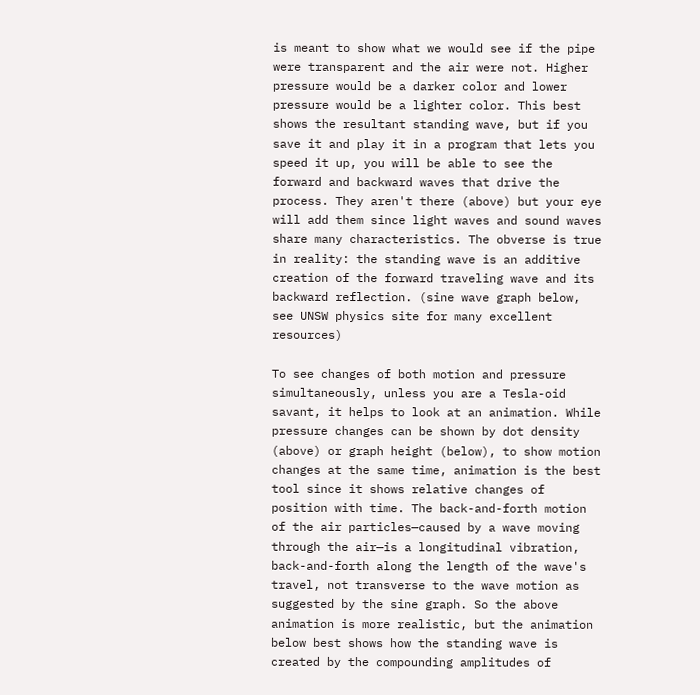is meant to show what we would see if the pipe were transparent and the air were not. Higher pressure would be a darker color and lower pressure would be a lighter color. This best shows the resultant standing wave, but if you save it and play it in a program that lets you speed it up, you will be able to see the forward and backward waves that drive the process. They aren't there (above) but your eye will add them since light waves and sound waves share many characteristics. The obverse is true in reality: the standing wave is an additive creation of the forward traveling wave and its backward reflection. (sine wave graph below, see UNSW physics site for many excellent resources)

To see changes of both motion and pressure simultaneously, unless you are a Tesla-oid savant, it helps to look at an animation. While pressure changes can be shown by dot density (above) or graph height (below), to show motion changes at the same time, animation is the best tool since it shows relative changes of position with time. The back-and-forth motion of the air particles—caused by a wave moving through the air—is a longitudinal vibration, back-and-forth along the length of the wave's travel, not transverse to the wave motion as suggested by the sine graph. So the above animation is more realistic, but the animation below best shows how the standing wave is created by the compounding amplitudes of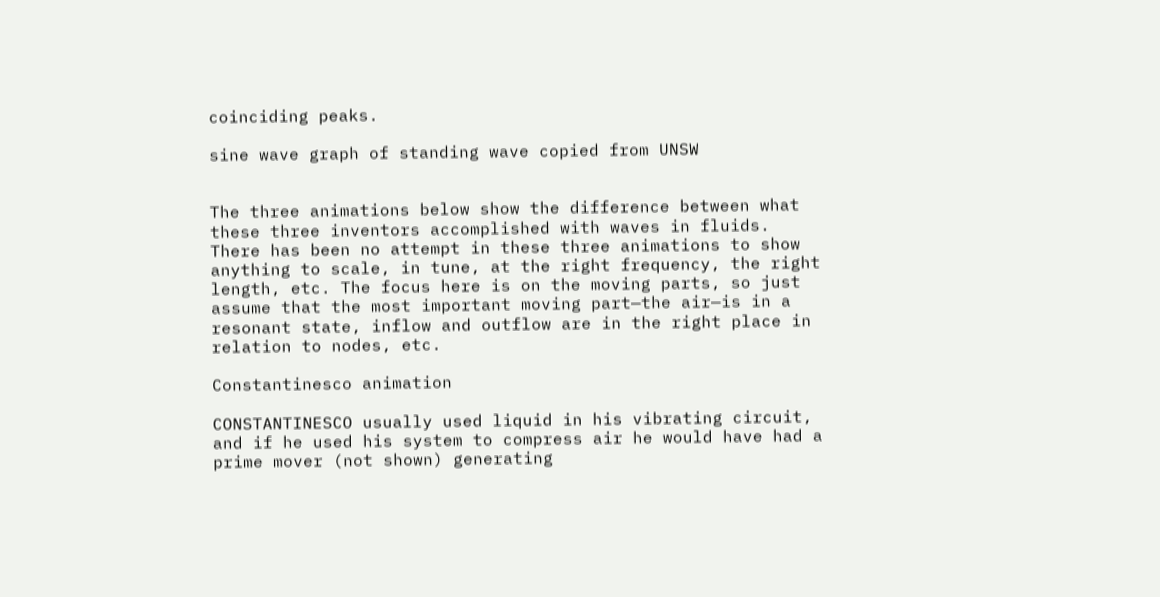coinciding peaks.

sine wave graph of standing wave copied from UNSW


The three animations below show the difference between what these three inventors accomplished with waves in fluids. There has been no attempt in these three animations to show anything to scale, in tune, at the right frequency, the right length, etc. The focus here is on the moving parts, so just assume that the most important moving part—the air—is in a resonant state, inflow and outflow are in the right place in relation to nodes, etc.

Constantinesco animation

CONSTANTINESCO usually used liquid in his vibrating circuit, and if he used his system to compress air he would have had a prime mover (not shown) generating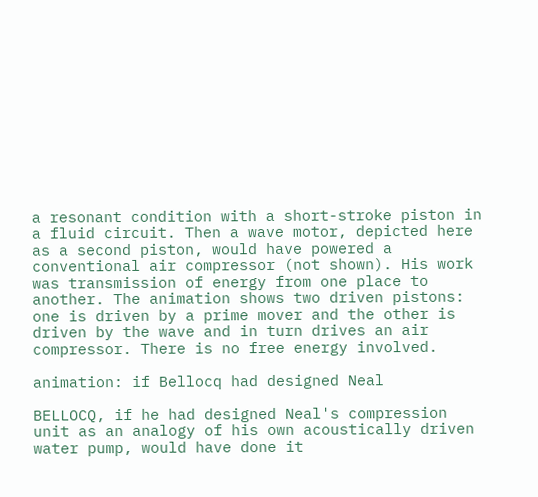a resonant condition with a short-stroke piston in a fluid circuit. Then a wave motor, depicted here as a second piston, would have powered a conventional air compressor (not shown). His work was transmission of energy from one place to another. The animation shows two driven pistons: one is driven by a prime mover and the other is driven by the wave and in turn drives an air compressor. There is no free energy involved.

animation: if Bellocq had designed Neal

BELLOCQ, if he had designed Neal's compression unit as an analogy of his own acoustically driven water pump, would have done it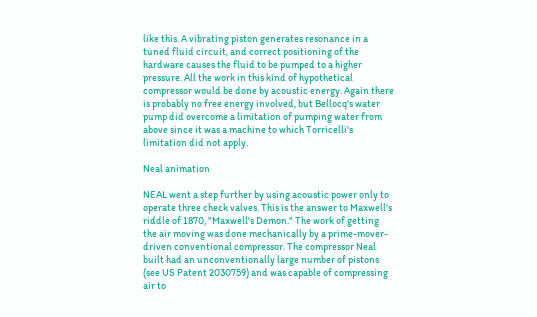like this. A vibrating piston generates resonance in a tuned fluid circuit, and correct positioning of the hardware causes the fluid to be pumped to a higher pressure. All the work in this kind of hypothetical compressor would be done by acoustic energy. Again there is probably no free energy involved, but Bellocq's water pump did overcome a limitation of pumping water from above since it was a machine to which Torricelli's limitation did not apply.

Neal animation

NEAL went a step further by using acoustic power only to operate three check valves. This is the answer to Maxwell's riddle of 1870, "Maxwell's Demon." The work of getting the air moving was done mechanically by a prime-mover-driven conventional compressor. The compressor Neal built had an unconventionally large number of pistons (see US Patent 2030759) and was capable of compressing air to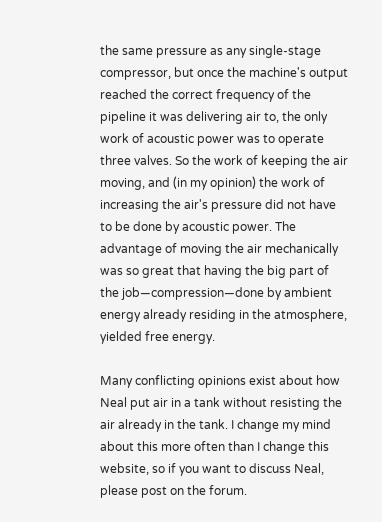the same pressure as any single-stage compressor, but once the machine's output reached the correct frequency of the pipeline it was delivering air to, the only work of acoustic power was to operate three valves. So the work of keeping the air moving, and (in my opinion) the work of increasing the air's pressure did not have to be done by acoustic power. The advantage of moving the air mechanically was so great that having the big part of the job—compression—done by ambient energy already residing in the atmosphere, yielded free energy.

Many conflicting opinions exist about how Neal put air in a tank without resisting the air already in the tank. I change my mind about this more often than I change this website, so if you want to discuss Neal, please post on the forum.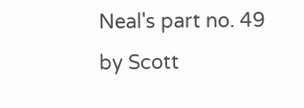Neal's part no. 49 by Scott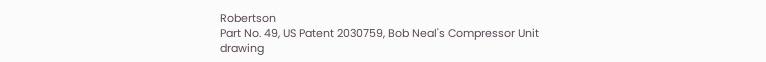Robertson
Part No. 49, US Patent 2030759, Bob Neal's Compressor Unit
drawing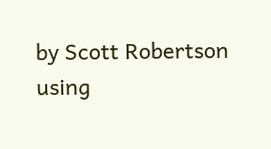by Scott Robertson using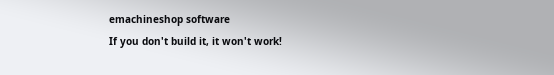emachineshop software
If you don't build it, it won't work!